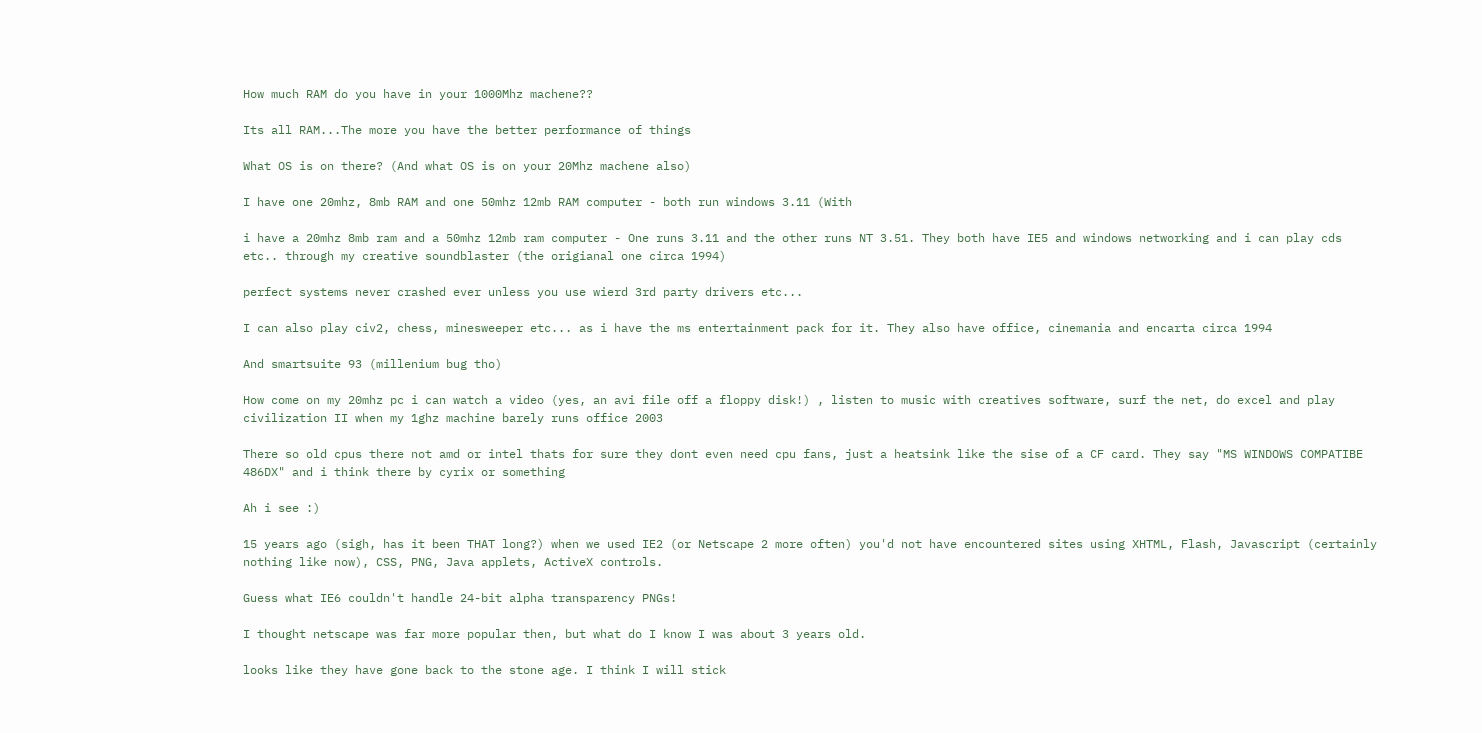How much RAM do you have in your 1000Mhz machene??

Its all RAM...The more you have the better performance of things

What OS is on there? (And what OS is on your 20Mhz machene also)

I have one 20mhz, 8mb RAM and one 50mhz 12mb RAM computer - both run windows 3.11 (With

i have a 20mhz 8mb ram and a 50mhz 12mb ram computer - One runs 3.11 and the other runs NT 3.51. They both have IE5 and windows networking and i can play cds etc.. through my creative soundblaster (the origianal one circa 1994)

perfect systems never crashed ever unless you use wierd 3rd party drivers etc...

I can also play civ2, chess, minesweeper etc... as i have the ms entertainment pack for it. They also have office, cinemania and encarta circa 1994

And smartsuite 93 (millenium bug tho)

How come on my 20mhz pc i can watch a video (yes, an avi file off a floppy disk!) , listen to music with creatives software, surf the net, do excel and play civilization II when my 1ghz machine barely runs office 2003

There so old cpus there not amd or intel thats for sure they dont even need cpu fans, just a heatsink like the sise of a CF card. They say "MS WINDOWS COMPATIBE 486DX" and i think there by cyrix or something

Ah i see :)

15 years ago (sigh, has it been THAT long?) when we used IE2 (or Netscape 2 more often) you'd not have encountered sites using XHTML, Flash, Javascript (certainly nothing like now), CSS, PNG, Java applets, ActiveX controls.

Guess what IE6 couldn't handle 24-bit alpha transparency PNGs!

I thought netscape was far more popular then, but what do I know I was about 3 years old.

looks like they have gone back to the stone age. I think I will stick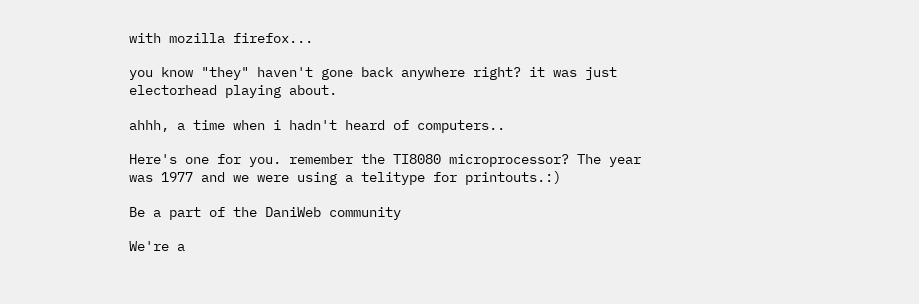with mozilla firefox...

you know "they" haven't gone back anywhere right? it was just electorhead playing about.

ahhh, a time when i hadn't heard of computers..

Here's one for you. remember the TI8080 microprocessor? The year was 1977 and we were using a telitype for printouts.:)

Be a part of the DaniWeb community

We're a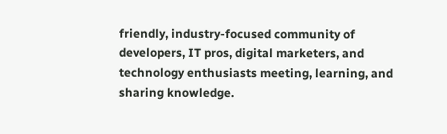friendly, industry-focused community of developers, IT pros, digital marketers, and technology enthusiasts meeting, learning, and sharing knowledge.